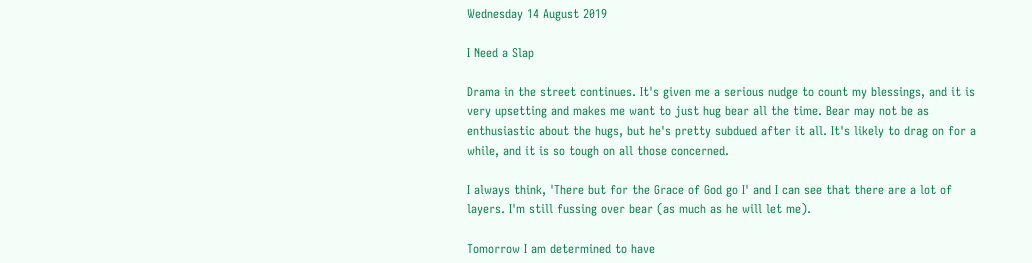Wednesday 14 August 2019

I Need a Slap

Drama in the street continues. It's given me a serious nudge to count my blessings, and it is very upsetting and makes me want to just hug bear all the time. Bear may not be as enthusiastic about the hugs, but he's pretty subdued after it all. It's likely to drag on for a while, and it is so tough on all those concerned.

I always think, 'There but for the Grace of God go I' and I can see that there are a lot of layers. I'm still fussing over bear (as much as he will let me).

Tomorrow I am determined to have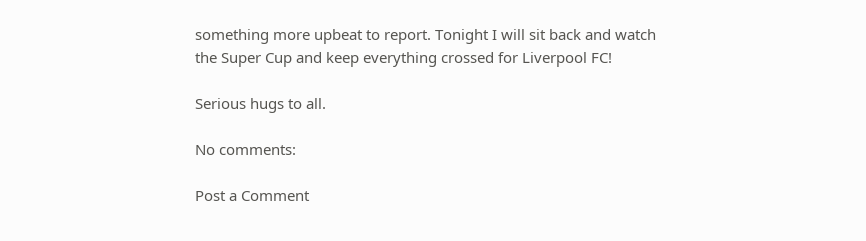something more upbeat to report. Tonight I will sit back and watch the Super Cup and keep everything crossed for Liverpool FC!

Serious hugs to all.

No comments:

Post a Comment